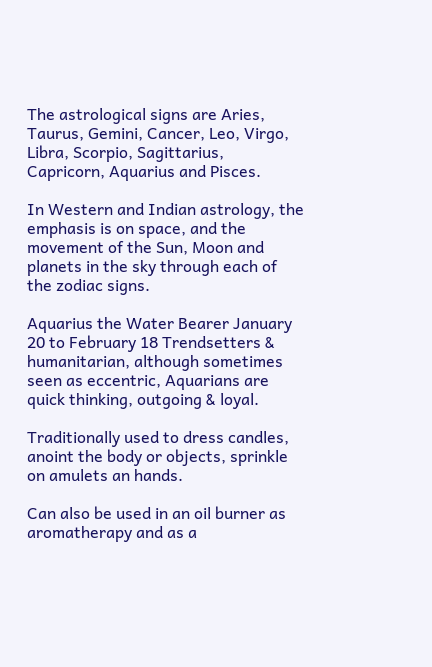The astrological signs are Aries, Taurus, Gemini, Cancer, Leo, Virgo, Libra, Scorpio, Sagittarius, Capricorn, Aquarius and Pisces.

In Western and Indian astrology, the emphasis is on space, and the movement of the Sun, Moon and planets in the sky through each of the zodiac signs.

Aquarius the Water Bearer January 20 to February 18 Trendsetters & humanitarian, although sometimes seen as eccentric, Aquarians are quick thinking, outgoing & loyal.

Traditionally used to dress candles, anoint the body or objects, sprinkle on amulets an hands.

Can also be used in an oil burner as aromatherapy and as a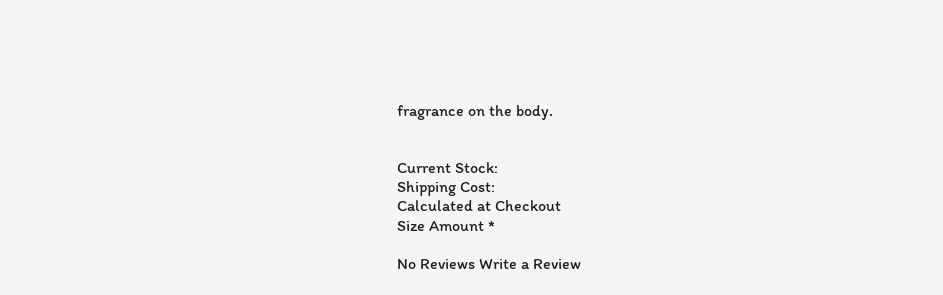fragrance on the body.


Current Stock:
Shipping Cost:
Calculated at Checkout
Size Amount *

No Reviews Write a Review